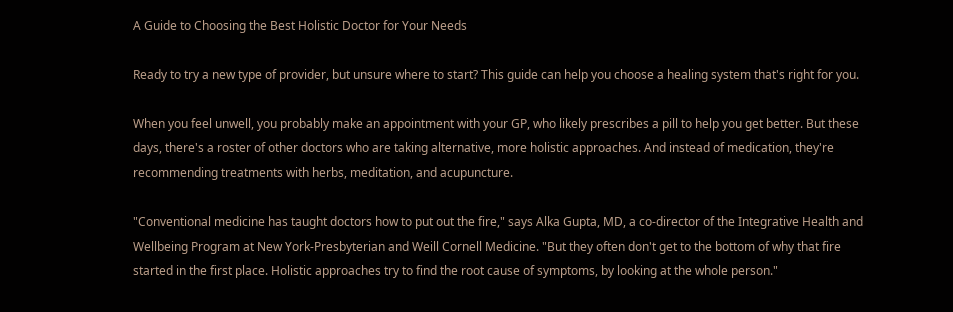A Guide to Choosing the Best Holistic Doctor for Your Needs

Ready to try a new type of provider, but unsure where to start? This guide can help you choose a healing system that's right for you.

When you feel unwell, you probably make an appointment with your GP, who likely prescribes a pill to help you get better. But these days, there's a roster of other doctors who are taking alternative, more holistic approaches. And instead of medication, they're recommending treatments with herbs, meditation, and acupuncture.

"Conventional medicine has taught doctors how to put out the fire," says Alka Gupta, MD, a co-director of the Integrative Health and Wellbeing Program at New York-Presbyterian and Weill Cornell Medicine. "But they often don't get to the bottom of why that fire started in the first place. Holistic approaches try to find the root cause of symptoms, by looking at the whole person."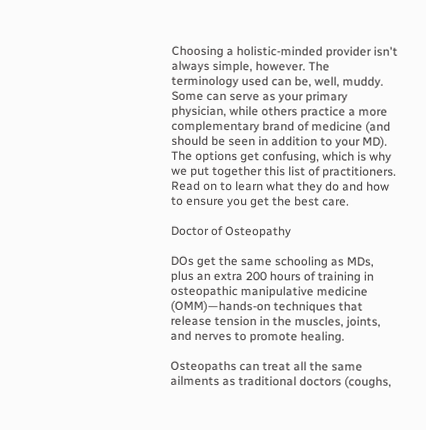Choosing a holistic-minded provider isn't always simple, however. The terminology used can be, well, muddy. Some can serve as your primary physician, while others practice a more complementary brand of medicine (and should be seen in addition to your MD). The options get confusing, which is why we put together this list of practitioners. Read on to learn what they do and how to ensure you get the best care.

Doctor of Osteopathy

DOs get the same schooling as MDs, plus an extra 200 hours of training in osteopathic manipulative medicine (OMM)—hands-on techniques that release tension in the muscles, joints, and nerves to promote healing.

Osteopaths can treat all the same ailments as traditional doctors (coughs,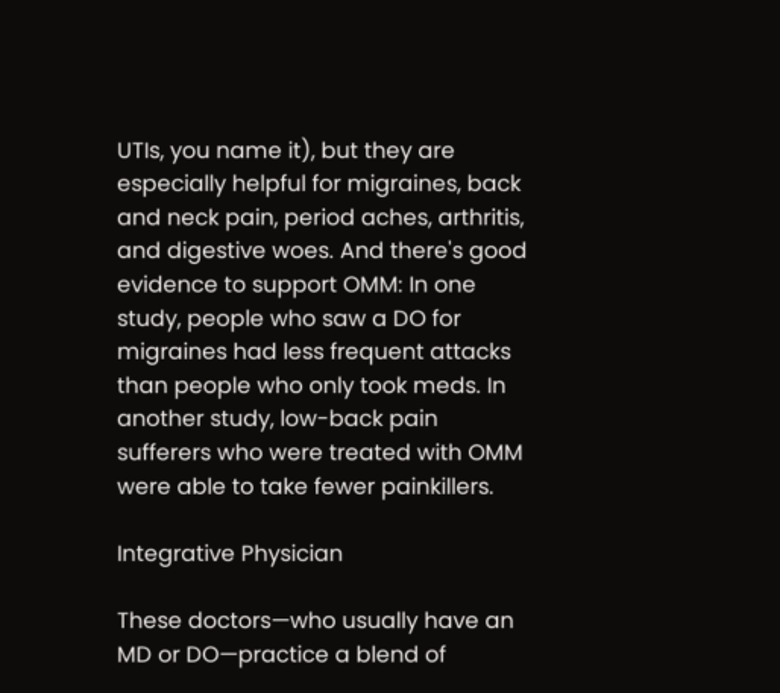UTIs, you name it), but they are especially helpful for migraines, back and neck pain, period aches, arthritis, and digestive woes. And there's good evidence to support OMM: In one study, people who saw a DO for migraines had less frequent attacks than people who only took meds. In another study, low-back pain sufferers who were treated with OMM were able to take fewer painkillers.

Integrative Physician

These doctors—who usually have an MD or DO—practice a blend of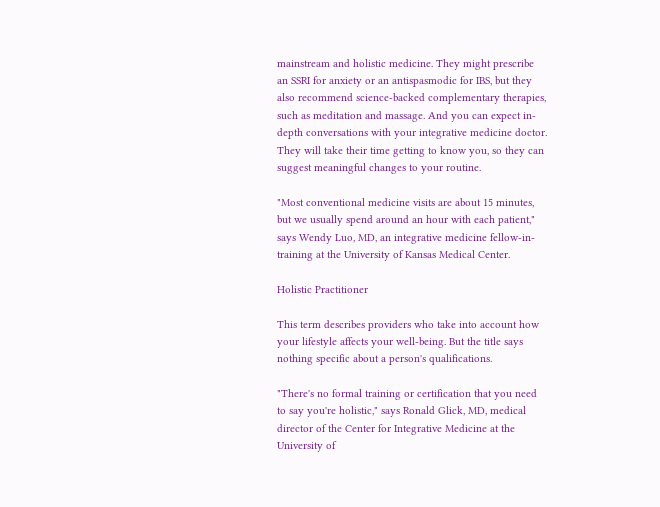mainstream and holistic medicine. They might prescribe an SSRI for anxiety or an antispasmodic for IBS, but they also recommend science-backed complementary therapies, such as meditation and massage. And you can expect in-depth conversations with your integrative medicine doctor. They will take their time getting to know you, so they can suggest meaningful changes to your routine.

"Most conventional medicine visits are about 15 minutes, but we usually spend around an hour with each patient," says Wendy Luo, MD, an integrative medicine fellow-in-training at the University of Kansas Medical Center.

Holistic Practitioner

This term describes providers who take into account how your lifestyle affects your well-being. But the title says nothing specific about a person's qualifications.

"There's no formal training or certification that you need to say you're holistic," says Ronald Glick, MD, medical director of the Center for Integrative Medicine at the University of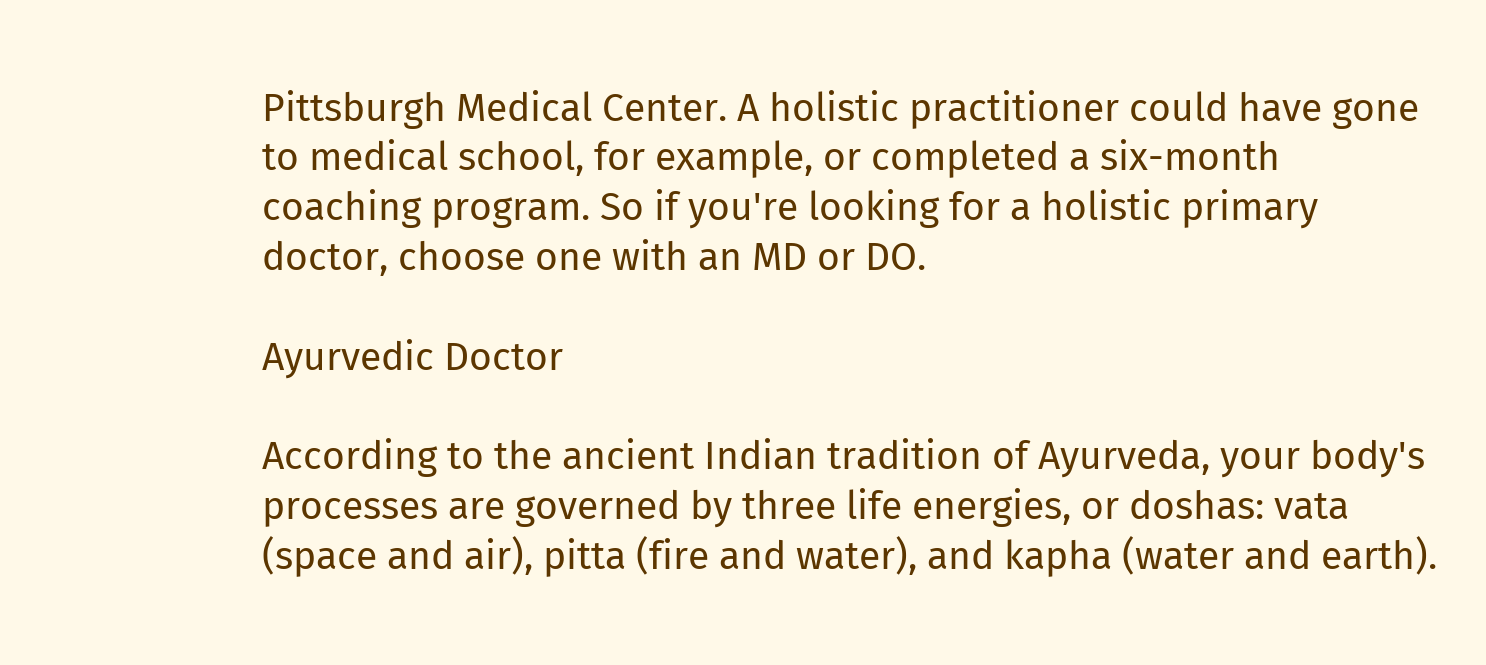Pittsburgh Medical Center. A holistic practitioner could have gone to medical school, for example, or completed a six-month coaching program. So if you're looking for a holistic primary doctor, choose one with an MD or DO.

Ayurvedic Doctor

According to the ancient Indian tradition of Ayurveda, your body's processes are governed by three life energies, or doshas: vata (space and air), pitta (fire and water), and kapha (water and earth).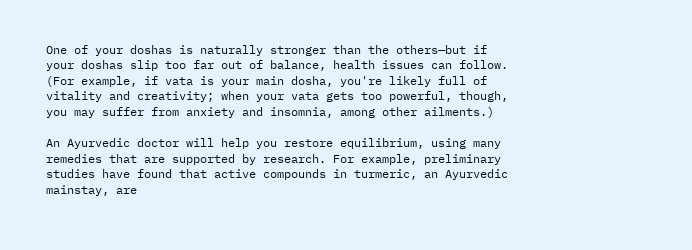One of your doshas is naturally stronger than the others—but if your doshas slip too far out of balance, health issues can follow. (For example, if vata is your main dosha, you're likely full of vitality and creativity; when your vata gets too powerful, though, you may suffer from anxiety and insomnia, among other ailments.)

An Ayurvedic doctor will help you restore equilibrium, using many remedies that are supported by research. For example, preliminary studies have found that active compounds in turmeric, an Ayurvedic mainstay, are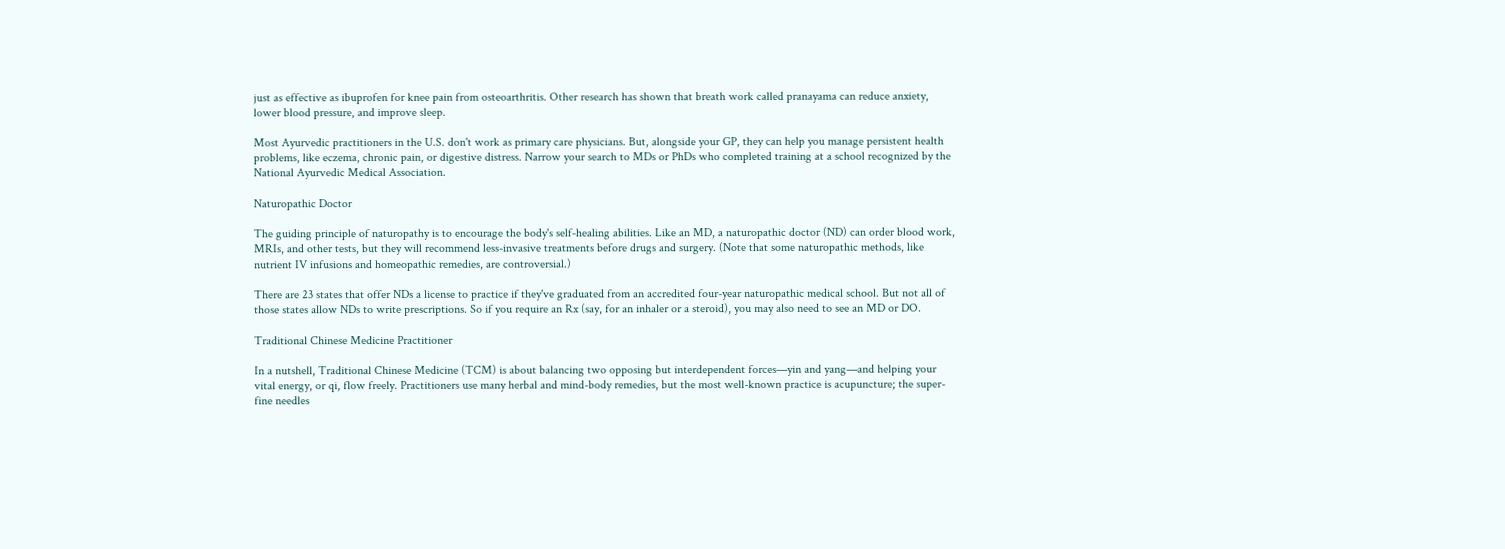just as effective as ibuprofen for knee pain from osteoarthritis. Other research has shown that breath work called pranayama can reduce anxiety, lower blood pressure, and improve sleep.

Most Ayurvedic practitioners in the U.S. don't work as primary care physicians. But, alongside your GP, they can help you manage persistent health problems, like eczema, chronic pain, or digestive distress. Narrow your search to MDs or PhDs who completed training at a school recognized by the National Ayurvedic Medical Association.

Naturopathic Doctor

The guiding principle of naturopathy is to encourage the body's self-healing abilities. Like an MD, a naturopathic doctor (ND) can order blood work, MRIs, and other tests, but they will recommend less-invasive treatments before drugs and surgery. (Note that some naturopathic methods, like nutrient IV infusions and homeopathic remedies, are controversial.)

There are 23 states that offer NDs a license to practice if they've graduated from an accredited four-year naturopathic medical school. But not all of those states allow NDs to write prescriptions. So if you require an Rx (say, for an inhaler or a steroid), you may also need to see an MD or DO.

Traditional Chinese Medicine Practitioner

In a nutshell, Traditional Chinese Medicine (TCM) is about balancing two opposing but interdependent forces—yin and yang—and helping your vital energy, or qi, flow freely. Practitioners use many herbal and mind-body remedies, but the most well-known practice is acupuncture; the super-fine needles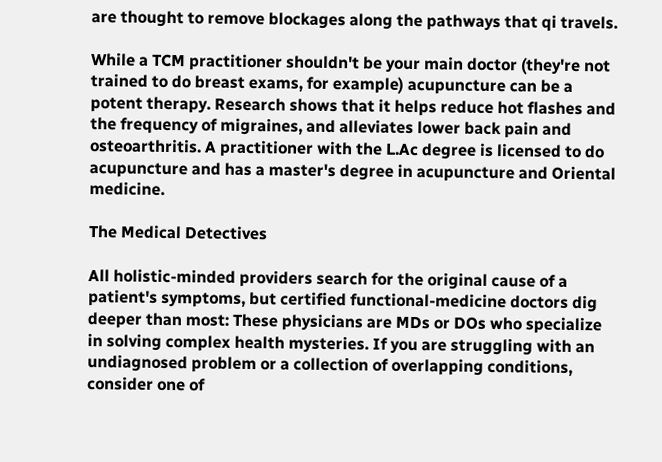are thought to remove blockages along the pathways that qi travels.

While a TCM practitioner shouldn't be your main doctor (they're not trained to do breast exams, for example) acupuncture can be a potent therapy. Research shows that it helps reduce hot flashes and the frequency of migraines, and alleviates lower back pain and osteoarthritis. A practitioner with the L.Ac degree is licensed to do acupuncture and has a master's degree in acupuncture and Oriental medicine.

The Medical Detectives

All holistic-minded providers search for the original cause of a patient's symptoms, but certified functional-medicine doctors dig deeper than most: These physicians are MDs or DOs who specialize in solving complex health mysteries. If you are struggling with an undiagnosed problem or a collection of overlapping conditions, consider one of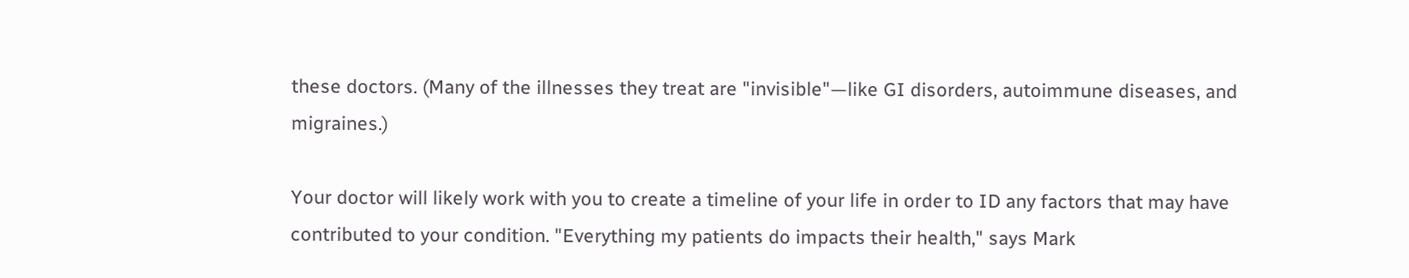these doctors. (Many of the illnesses they treat are "invisible"—like GI disorders, autoimmune diseases, and migraines.)

Your doctor will likely work with you to create a timeline of your life in order to ID any factors that may have contributed to your condition. "Everything my patients do impacts their health," says Mark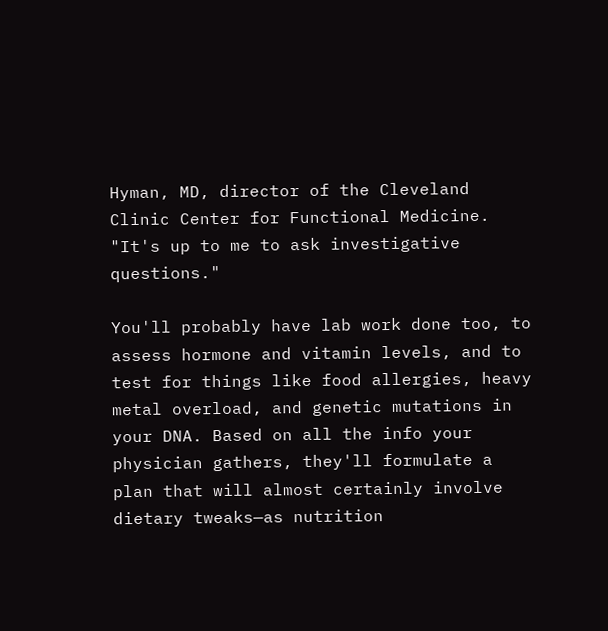Hyman, MD, director of the Cleveland Clinic Center for Functional Medicine. "It's up to me to ask investigative questions."

You'll probably have lab work done too, to assess hormone and vitamin levels, and to test for things like food allergies, heavy metal overload, and genetic mutations in your DNA. Based on all the info your physician gathers, they'll formulate a plan that will almost certainly involve dietary tweaks—as nutrition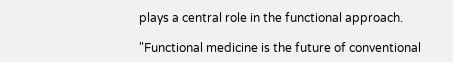plays a central role in the functional approach.

"Functional medicine is the future of conventional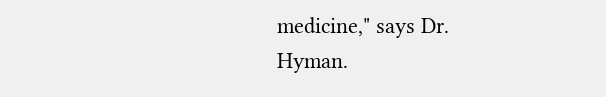medicine," says Dr. Hyman.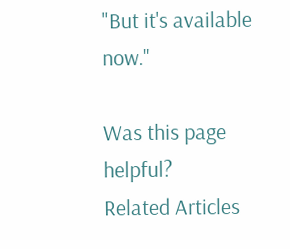"But it's available now."

Was this page helpful?
Related Articles